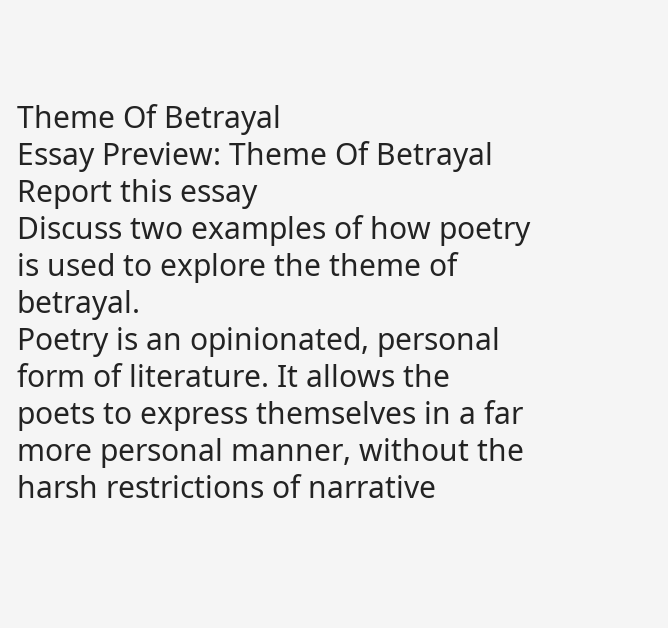Theme Of Betrayal
Essay Preview: Theme Of Betrayal
Report this essay
Discuss two examples of how poetry is used to explore the theme of betrayal.
Poetry is an opinionated, personal form of literature. It allows the poets to express themselves in a far more personal manner, without the harsh restrictions of narrative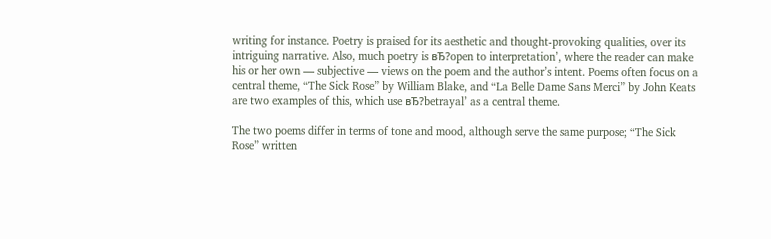writing for instance. Poetry is praised for its aesthetic and thought-provoking qualities, over its intriguing narrative. Also, much poetry is вЂ?open to interpretation’, where the reader can make his or her own — subjective — views on the poem and the author’s intent. Poems often focus on a central theme, “The Sick Rose” by William Blake, and “La Belle Dame Sans Merci” by John Keats are two examples of this, which use вЂ?betrayal’ as a central theme.

The two poems differ in terms of tone and mood, although serve the same purpose; “The Sick Rose” written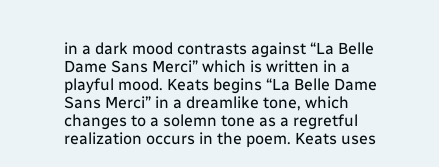in a dark mood contrasts against “La Belle Dame Sans Merci” which is written in a playful mood. Keats begins “La Belle Dame Sans Merci” in a dreamlike tone, which changes to a solemn tone as a regretful realization occurs in the poem. Keats uses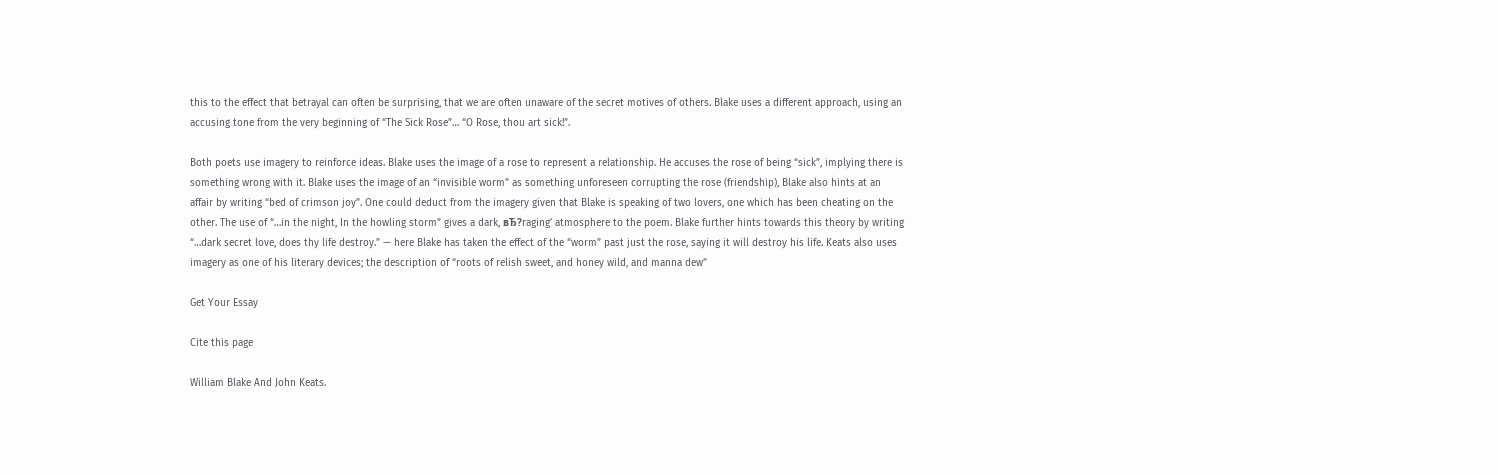this to the effect that betrayal can often be surprising, that we are often unaware of the secret motives of others. Blake uses a different approach, using an accusing tone from the very beginning of “The Sick Rose”… “O Rose, thou art sick!”.

Both poets use imagery to reinforce ideas. Blake uses the image of a rose to represent a relationship. He accuses the rose of being “sick”, implying there is something wrong with it. Blake uses the image of an “invisible worm” as something unforeseen corrupting the rose (friendship), Blake also hints at an affair by writing “bed of crimson joy”. One could deduct from the imagery given that Blake is speaking of two lovers, one which has been cheating on the other. The use of “…in the night, In the howling storm” gives a dark, вЂ?raging’ atmosphere to the poem. Blake further hints towards this theory by writing “…dark secret love, does thy life destroy.” — here Blake has taken the effect of the “worm” past just the rose, saying it will destroy his life. Keats also uses imagery as one of his literary devices; the description of “roots of relish sweet, and honey wild, and manna dew”

Get Your Essay

Cite this page

William Blake And John Keats.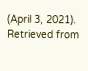(April 3, 2021). Retrieved from